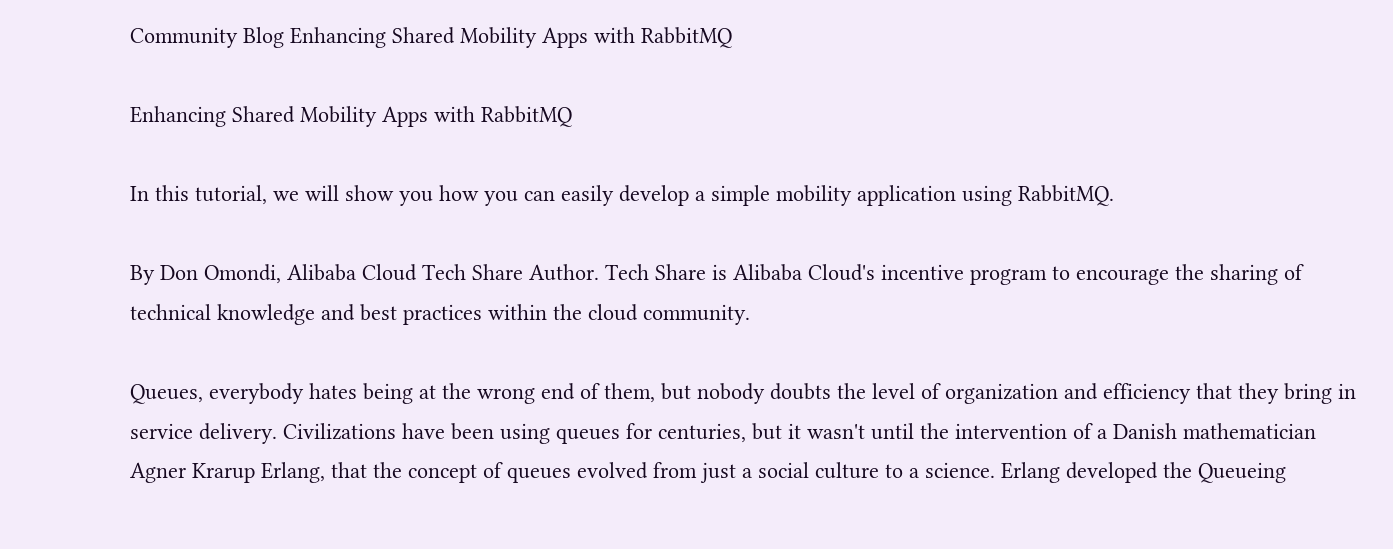Community Blog Enhancing Shared Mobility Apps with RabbitMQ

Enhancing Shared Mobility Apps with RabbitMQ

In this tutorial, we will show you how you can easily develop a simple mobility application using RabbitMQ.

By Don Omondi, Alibaba Cloud Tech Share Author. Tech Share is Alibaba Cloud's incentive program to encourage the sharing of technical knowledge and best practices within the cloud community.

Queues, everybody hates being at the wrong end of them, but nobody doubts the level of organization and efficiency that they bring in service delivery. Civilizations have been using queues for centuries, but it wasn't until the intervention of a Danish mathematician Agner Krarup Erlang, that the concept of queues evolved from just a social culture to a science. Erlang developed the Queueing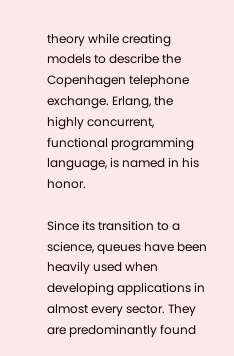theory while creating models to describe the Copenhagen telephone exchange. Erlang, the highly concurrent, functional programming language, is named in his honor.

Since its transition to a science, queues have been heavily used when developing applications in almost every sector. They are predominantly found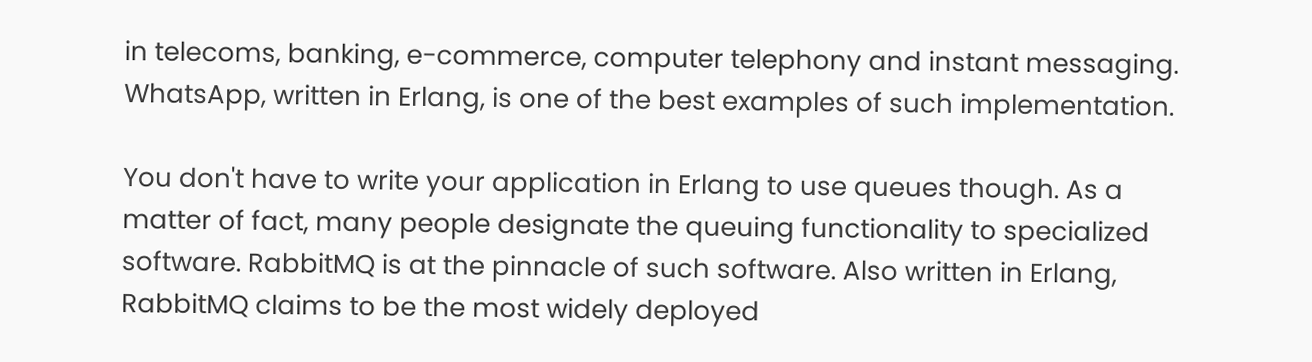in telecoms, banking, e-commerce, computer telephony and instant messaging. WhatsApp, written in Erlang, is one of the best examples of such implementation.

You don't have to write your application in Erlang to use queues though. As a matter of fact, many people designate the queuing functionality to specialized software. RabbitMQ is at the pinnacle of such software. Also written in Erlang, RabbitMQ claims to be the most widely deployed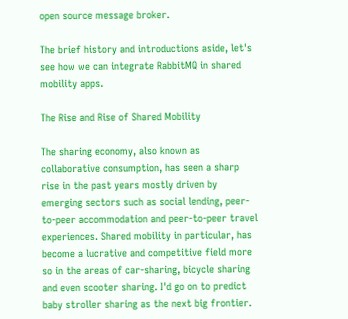open source message broker.

The brief history and introductions aside, let's see how we can integrate RabbitMQ in shared mobility apps.

The Rise and Rise of Shared Mobility

The sharing economy, also known as collaborative consumption, has seen a sharp rise in the past years mostly driven by emerging sectors such as social lending, peer-to-peer accommodation and peer-to-peer travel experiences. Shared mobility in particular, has become a lucrative and competitive field more so in the areas of car-sharing, bicycle sharing and even scooter sharing. I'd go on to predict baby stroller sharing as the next big frontier.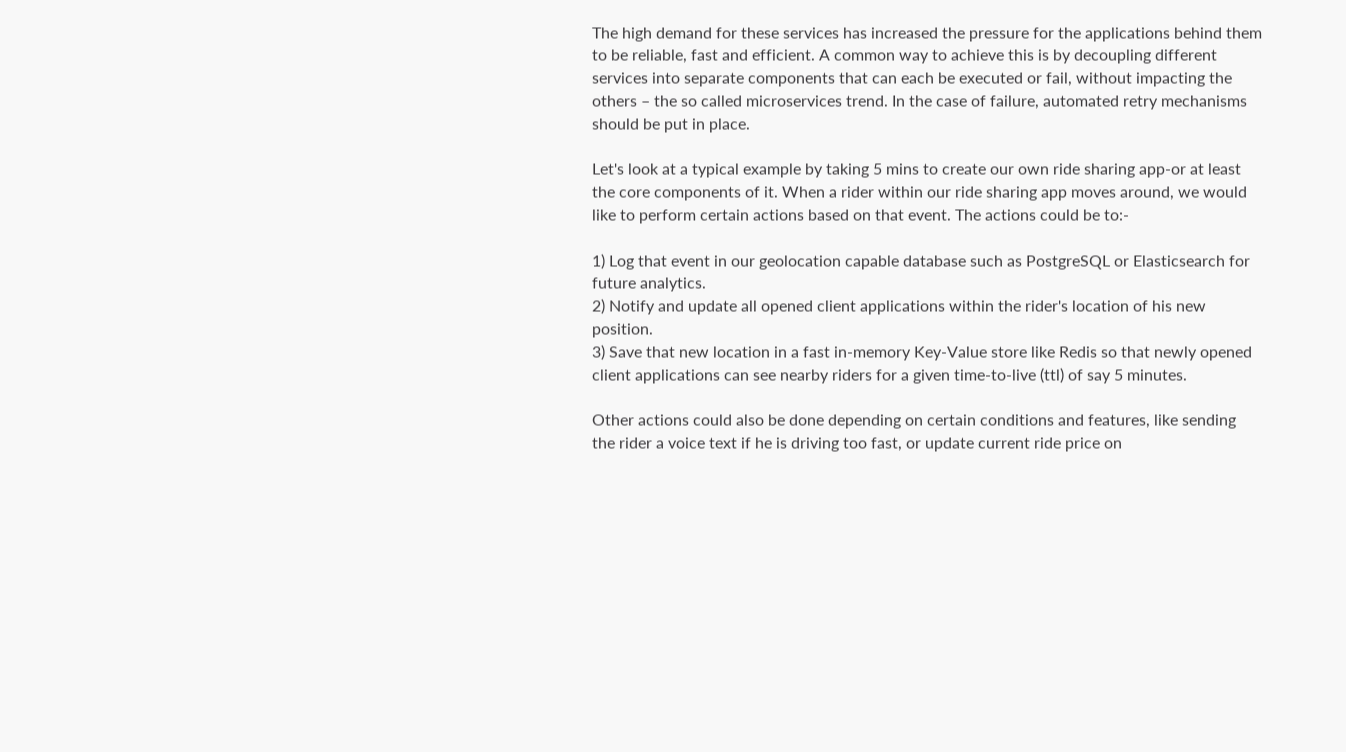The high demand for these services has increased the pressure for the applications behind them to be reliable, fast and efficient. A common way to achieve this is by decoupling different services into separate components that can each be executed or fail, without impacting the others – the so called microservices trend. In the case of failure, automated retry mechanisms should be put in place.

Let's look at a typical example by taking 5 mins to create our own ride sharing app-or at least the core components of it. When a rider within our ride sharing app moves around, we would like to perform certain actions based on that event. The actions could be to:-

1) Log that event in our geolocation capable database such as PostgreSQL or Elasticsearch for future analytics.
2) Notify and update all opened client applications within the rider's location of his new position.
3) Save that new location in a fast in-memory Key-Value store like Redis so that newly opened client applications can see nearby riders for a given time-to-live (ttl) of say 5 minutes.

Other actions could also be done depending on certain conditions and features, like sending the rider a voice text if he is driving too fast, or update current ride price on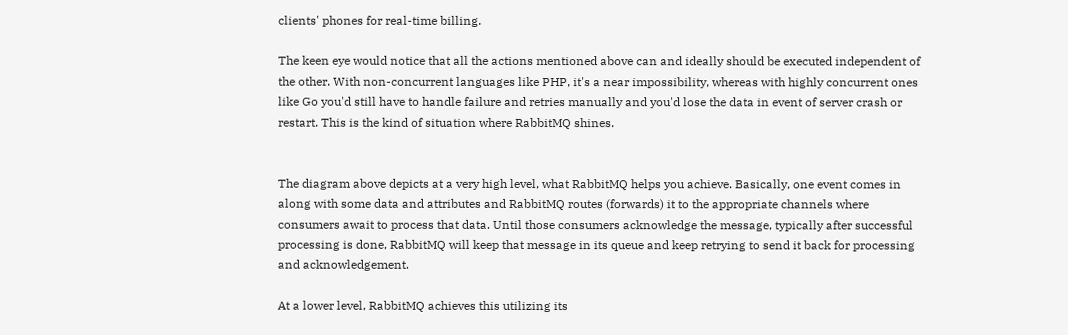clients' phones for real-time billing.

The keen eye would notice that all the actions mentioned above can and ideally should be executed independent of the other. With non-concurrent languages like PHP, it's a near impossibility, whereas with highly concurrent ones like Go you'd still have to handle failure and retries manually and you'd lose the data in event of server crash or restart. This is the kind of situation where RabbitMQ shines.


The diagram above depicts at a very high level, what RabbitMQ helps you achieve. Basically, one event comes in along with some data and attributes and RabbitMQ routes (forwards) it to the appropriate channels where consumers await to process that data. Until those consumers acknowledge the message, typically after successful processing is done, RabbitMQ will keep that message in its queue and keep retrying to send it back for processing and acknowledgement.

At a lower level, RabbitMQ achieves this utilizing its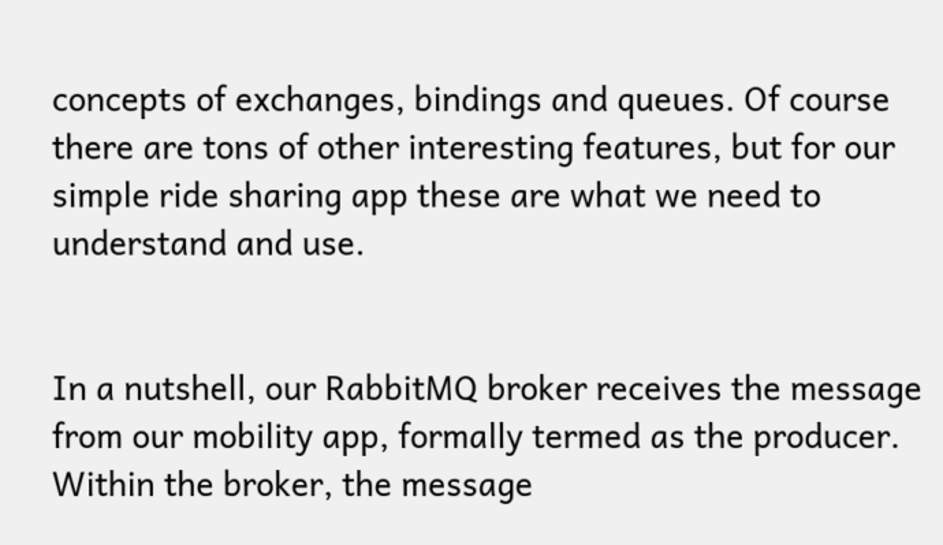concepts of exchanges, bindings and queues. Of course there are tons of other interesting features, but for our simple ride sharing app these are what we need to understand and use.


In a nutshell, our RabbitMQ broker receives the message from our mobility app, formally termed as the producer. Within the broker, the message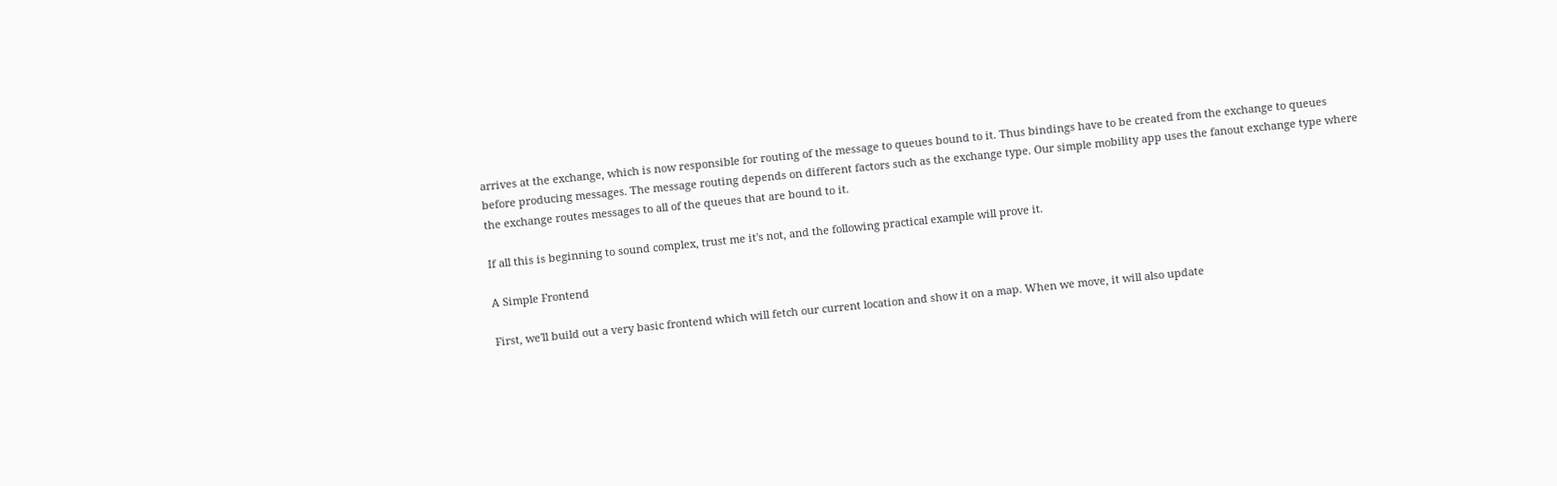arrives at the exchange, which is now responsible for routing of the message to queues bound to it. Thus bindings have to be created from the exchange to queues before producing messages. The message routing depends on different factors such as the exchange type. Our simple mobility app uses the fanout exchange type where the exchange routes messages to all of the queues that are bound to it.

If all this is beginning to sound complex, trust me it's not, and the following practical example will prove it.

A Simple Frontend

First, we'll build out a very basic frontend which will fetch our current location and show it on a map. When we move, it will also update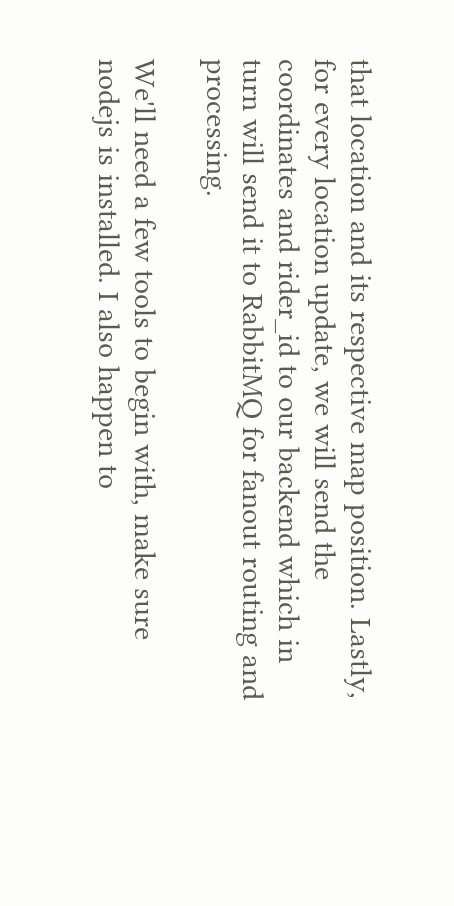that location and its respective map position. Lastly, for every location update, we will send the coordinates and rider_id to our backend which in turn will send it to RabbitMQ for fanout routing and processing.

We'll need a few tools to begin with, make sure nodejs is installed. I also happen to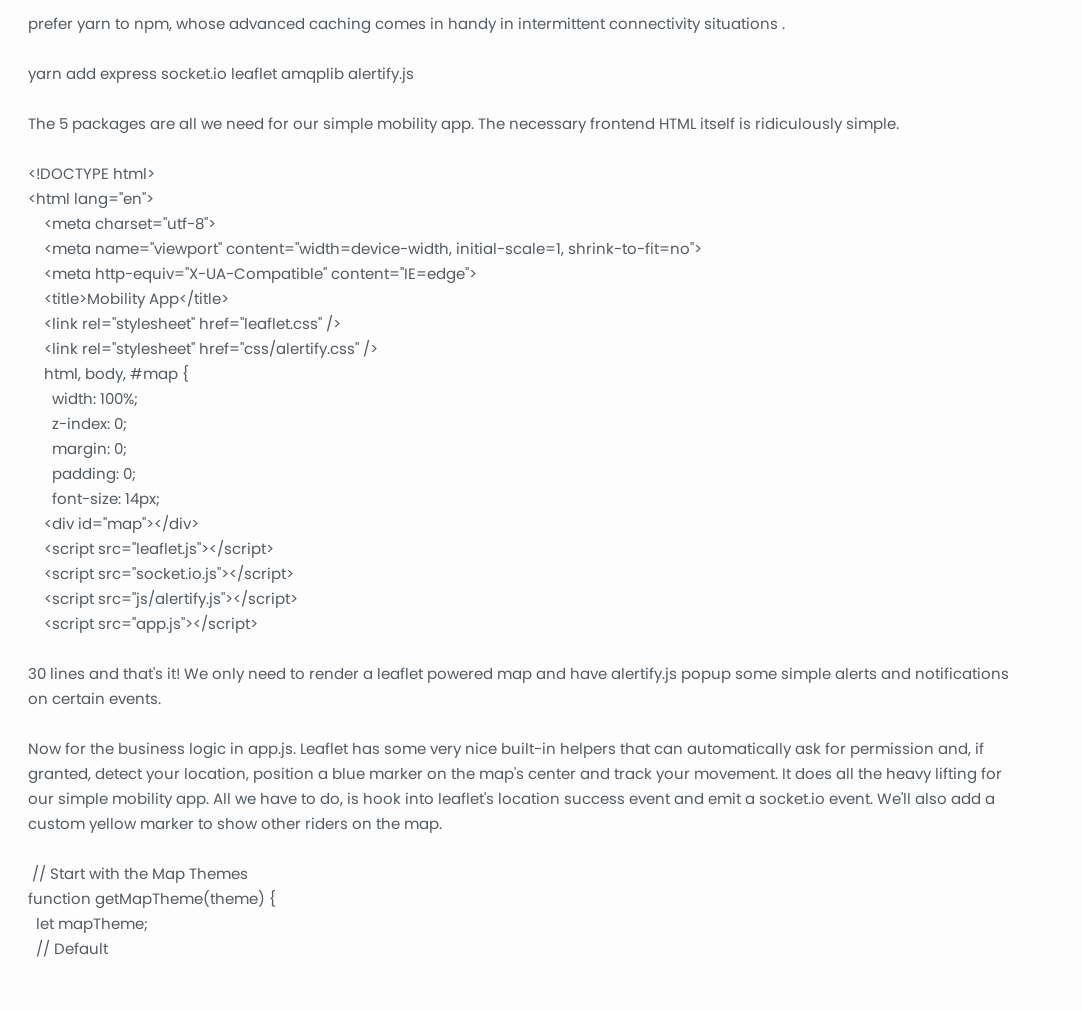prefer yarn to npm, whose advanced caching comes in handy in intermittent connectivity situations .

yarn add express socket.io leaflet amqplib alertify.js

The 5 packages are all we need for our simple mobility app. The necessary frontend HTML itself is ridiculously simple.

<!DOCTYPE html>
<html lang="en">
    <meta charset="utf-8">
    <meta name="viewport" content="width=device-width, initial-scale=1, shrink-to-fit=no">
    <meta http-equiv="X-UA-Compatible" content="IE=edge">
    <title>Mobility App</title>
    <link rel="stylesheet" href="leaflet.css" />
    <link rel="stylesheet" href="css/alertify.css" />
    html, body, #map {
      width: 100%;
      z-index: 0;
      margin: 0;
      padding: 0;
      font-size: 14px;
    <div id="map"></div>
    <script src="leaflet.js"></script>
    <script src="socket.io.js"></script>
    <script src="js/alertify.js"></script>
    <script src="app.js"></script>

30 lines and that's it! We only need to render a leaflet powered map and have alertify.js popup some simple alerts and notifications on certain events.

Now for the business logic in app.js. Leaflet has some very nice built-in helpers that can automatically ask for permission and, if granted, detect your location, position a blue marker on the map's center and track your movement. It does all the heavy lifting for our simple mobility app. All we have to do, is hook into leaflet's location success event and emit a socket.io event. We'll also add a custom yellow marker to show other riders on the map.

 // Start with the Map Themes
function getMapTheme(theme) {
  let mapTheme;
  // Default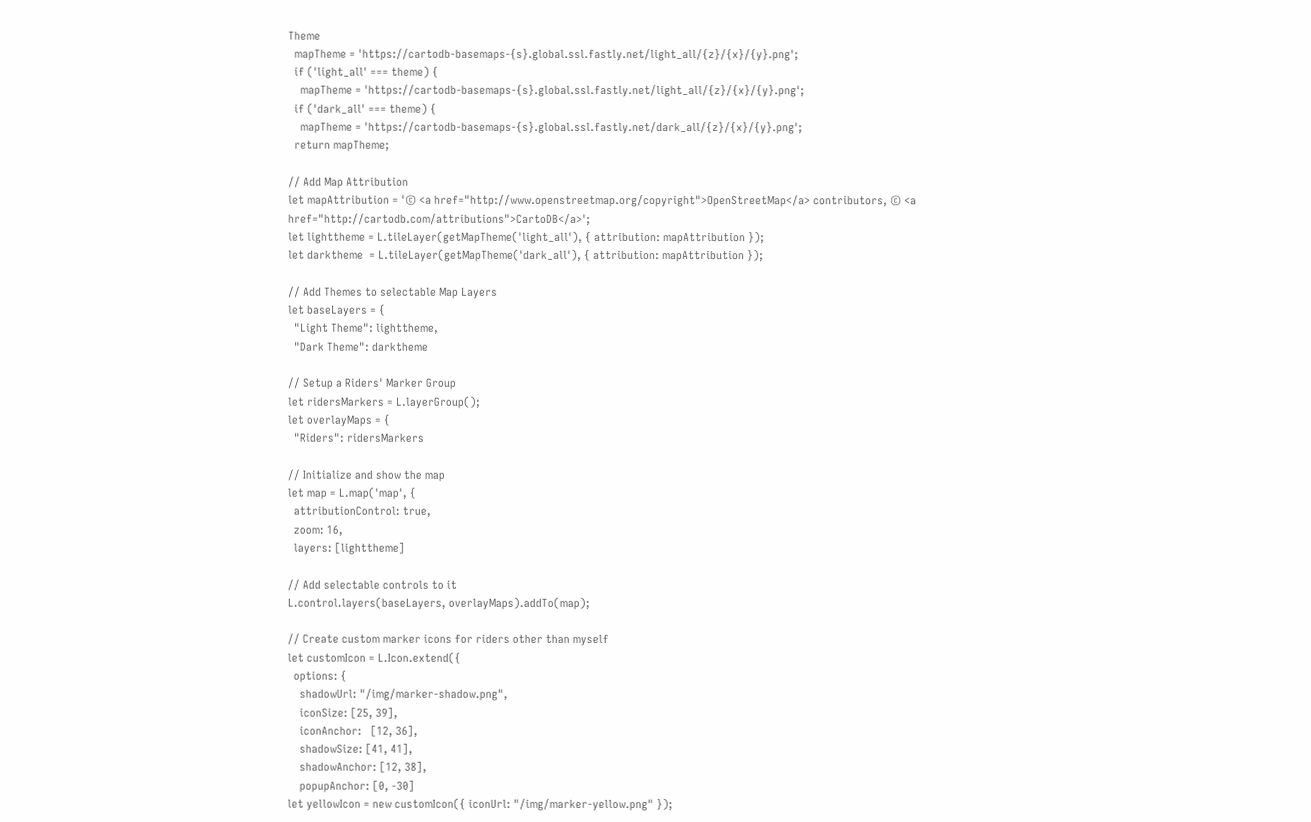Theme
  mapTheme = 'https://cartodb-basemaps-{s}.global.ssl.fastly.net/light_all/{z}/{x}/{y}.png';
  if ('light_all' === theme) {
    mapTheme = 'https://cartodb-basemaps-{s}.global.ssl.fastly.net/light_all/{z}/{x}/{y}.png';
  if ('dark_all' === theme) {
    mapTheme = 'https://cartodb-basemaps-{s}.global.ssl.fastly.net/dark_all/{z}/{x}/{y}.png';
  return mapTheme;

// Add Map Attribution
let mapAttribution = '© <a href="http://www.openstreetmap.org/copyright">OpenStreetMap</a> contributors, © <a href="http://cartodb.com/attributions">CartoDB</a>';
let lighttheme = L.tileLayer(getMapTheme('light_all'), { attribution: mapAttribution });
let darktheme  = L.tileLayer(getMapTheme('dark_all'), { attribution: mapAttribution });

// Add Themes to selectable Map Layers
let baseLayers = {
  "Light Theme": lighttheme,
  "Dark Theme": darktheme

// Setup a Riders' Marker Group
let ridersMarkers = L.layerGroup();
let overlayMaps = {
  "Riders": ridersMarkers

// Initialize and show the map
let map = L.map('map', {
  attributionControl: true,
  zoom: 16,
  layers: [lighttheme]

// Add selectable controls to it
L.control.layers(baseLayers, overlayMaps).addTo(map);

// Create custom marker icons for riders other than myself
let customIcon = L.Icon.extend({
  options: {
    shadowUrl: "/img/marker-shadow.png",
    iconSize: [25, 39],
    iconAnchor:   [12, 36],
    shadowSize: [41, 41],
    shadowAnchor: [12, 38],
    popupAnchor: [0, -30]
let yellowIcon = new customIcon({ iconUrl: "/img/marker-yellow.png" });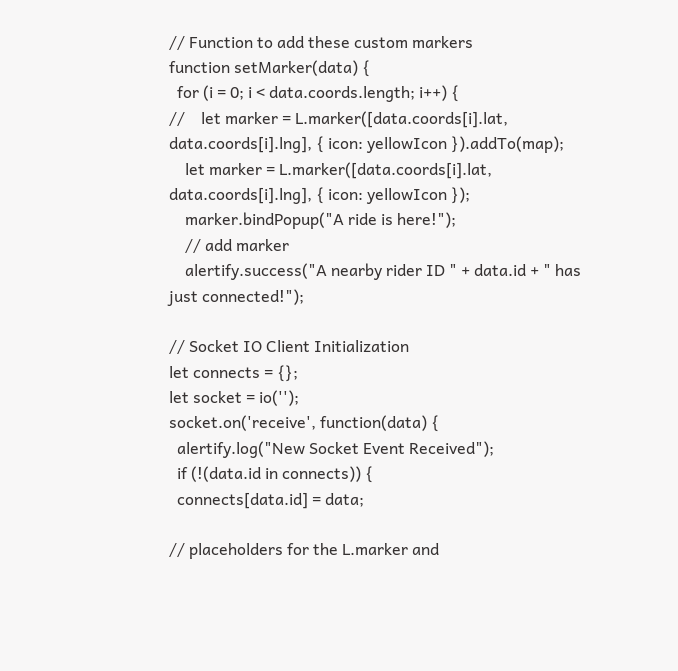// Function to add these custom markers
function setMarker(data) {
  for (i = 0; i < data.coords.length; i++) {
//    let marker = L.marker([data.coords[i].lat, data.coords[i].lng], { icon: yellowIcon }).addTo(map);
    let marker = L.marker([data.coords[i].lat, data.coords[i].lng], { icon: yellowIcon });
    marker.bindPopup("A ride is here!");
    // add marker
    alertify.success("A nearby rider ID " + data.id + " has just connected!");

// Socket IO Client Initialization
let connects = {};
let socket = io('');
socket.on('receive', function(data) {
  alertify.log("New Socket Event Received");
  if (!(data.id in connects)) {
  connects[data.id] = data;

// placeholders for the L.marker and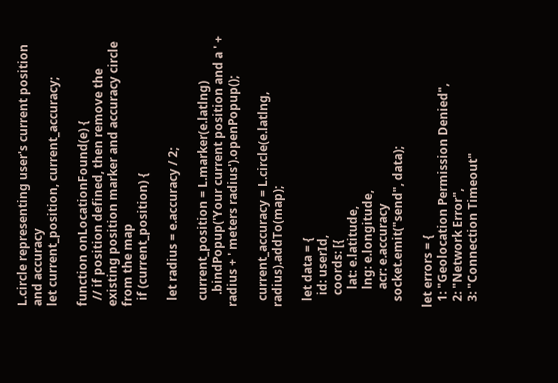L.circle representing user's current position and accuracy
let current_position, current_accuracy;

function onLocationFound(e) {
  // if position defined, then remove the existing position marker and accuracy circle from the map
  if (current_position) {

  let radius = e.accuracy / 2;

  current_position = L.marker(e.latlng)
    .bindPopup('Your current position and a ' + radius + ' meters radius').openPopup();

  current_accuracy = L.circle(e.latlng, radius).addTo(map);

  let data = {
    id: userId,
    coords: [{
      lat: e.latitude,
      lng: e.longitude,
      acr: e.accuracy
  socket.emit("send", data);

let errors = {
  1: "Geolocation Permission Denied",
  2: "Network Error",
  3: "Connection Timeout"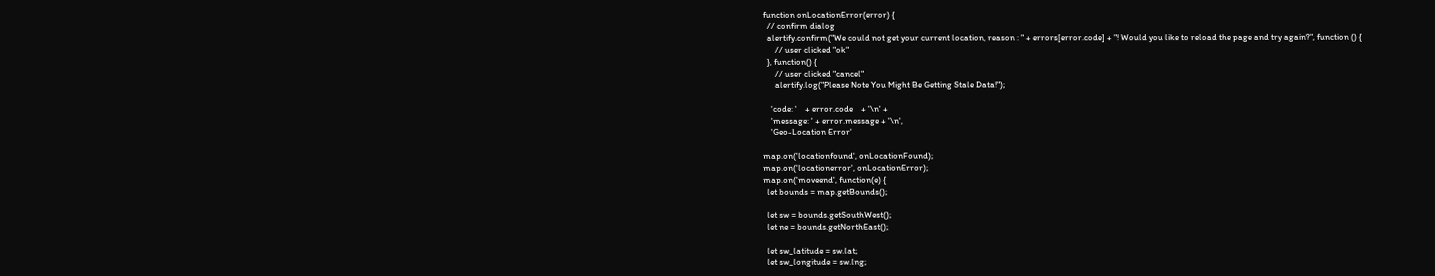function onLocationError(error) {
  // confirm dialog
  alertify.confirm("We could not get your current location, reason : " + errors[error.code] + "! Would you like to reload the page and try again?", function () {
      // user clicked "ok"
  }, function() {
      // user clicked "cancel"
      alertify.log("Please Note You Might Be Getting Stale Data!");

    'code: '    + error.code    + '\n' +
    'message: ' + error.message + '\n',
    'Geo-Location Error'

map.on('locationfound', onLocationFound);
map.on('locationerror', onLocationError);
map.on('moveend', function(e) {
  let bounds = map.getBounds();

  let sw = bounds.getSouthWest();
  let ne = bounds.getNorthEast();

  let sw_latitude = sw.lat;
  let sw_longitude = sw.lng;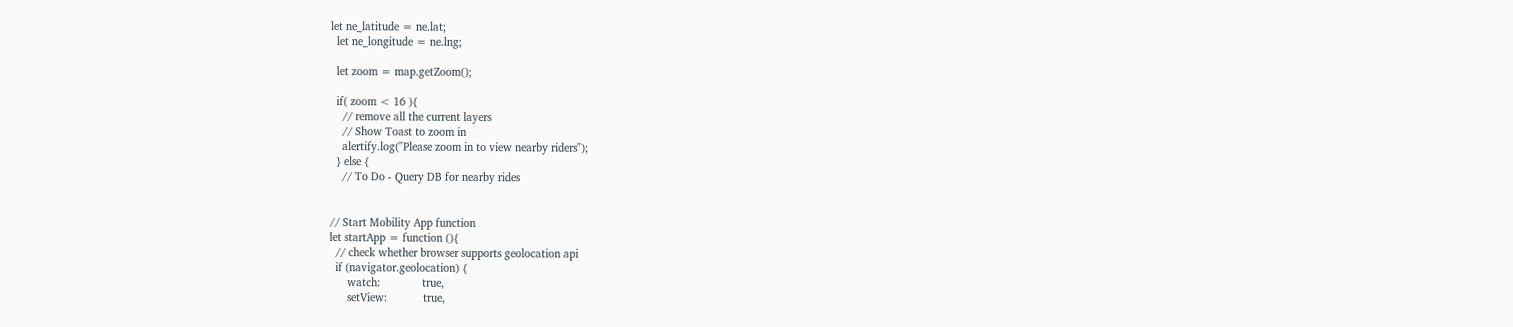let ne_latitude = ne.lat;
  let ne_longitude = ne.lng;

  let zoom = map.getZoom();

  if( zoom < 16 ){
    // remove all the current layers
    // Show Toast to zoom in
    alertify.log("Please zoom in to view nearby riders");
  } else {
    // To Do - Query DB for nearby rides


// Start Mobility App function
let startApp = function (){
  // check whether browser supports geolocation api
  if (navigator.geolocation) {
      watch:              true,
      setView:            true,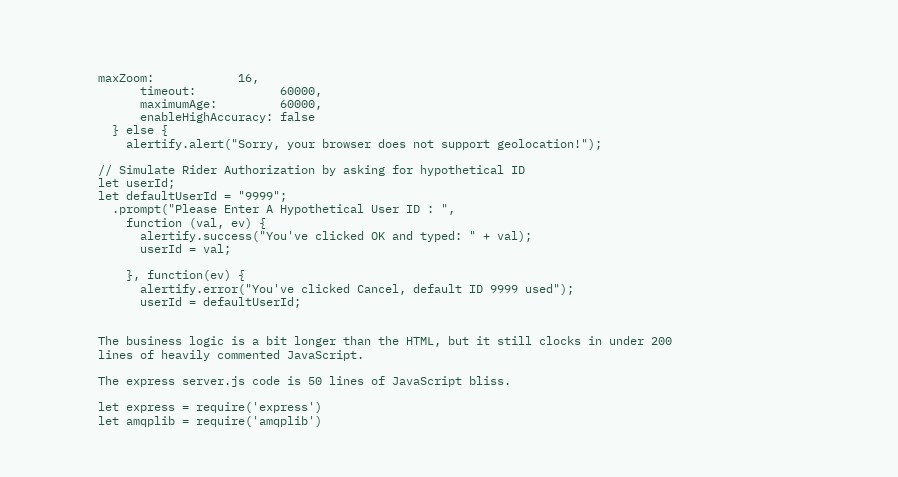maxZoom:            16,
      timeout:            60000,
      maximumAge:         60000,
      enableHighAccuracy: false
  } else {
    alertify.alert("Sorry, your browser does not support geolocation!");

// Simulate Rider Authorization by asking for hypothetical ID
let userId;
let defaultUserId = "9999";
  .prompt("Please Enter A Hypothetical User ID : ",
    function (val, ev) {
      alertify.success("You've clicked OK and typed: " + val);
      userId = val;

    }, function(ev) {
      alertify.error("You've clicked Cancel, default ID 9999 used");
      userId = defaultUserId;


The business logic is a bit longer than the HTML, but it still clocks in under 200 lines of heavily commented JavaScript.

The express server.js code is 50 lines of JavaScript bliss.

let express = require('express')
let amqplib = require('amqplib')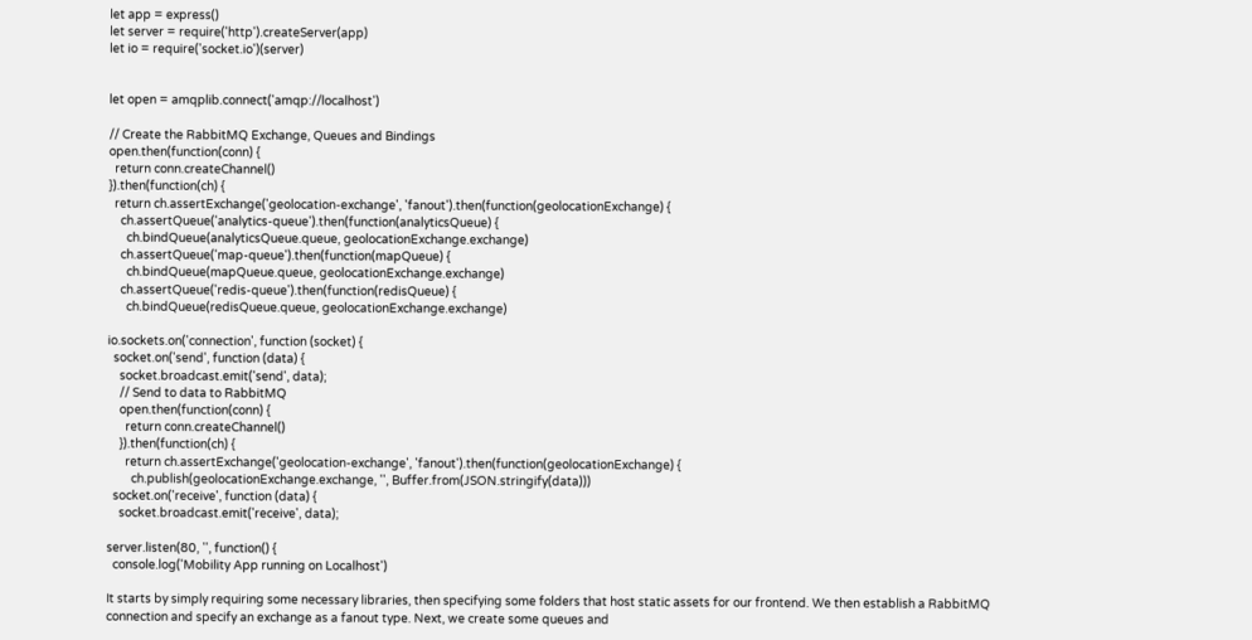let app = express()
let server = require('http').createServer(app)
let io = require('socket.io')(server)


let open = amqplib.connect('amqp://localhost')

// Create the RabbitMQ Exchange, Queues and Bindings
open.then(function(conn) {
  return conn.createChannel()
}).then(function(ch) {
  return ch.assertExchange('geolocation-exchange', 'fanout').then(function(geolocationExchange) {
    ch.assertQueue('analytics-queue').then(function(analyticsQueue) {
      ch.bindQueue(analyticsQueue.queue, geolocationExchange.exchange)
    ch.assertQueue('map-queue').then(function(mapQueue) {
      ch.bindQueue(mapQueue.queue, geolocationExchange.exchange)
    ch.assertQueue('redis-queue').then(function(redisQueue) {
      ch.bindQueue(redisQueue.queue, geolocationExchange.exchange)

io.sockets.on('connection', function (socket) {
  socket.on('send', function (data) {
    socket.broadcast.emit('send', data);
    // Send to data to RabbitMQ
    open.then(function(conn) {
      return conn.createChannel()
    }).then(function(ch) {
      return ch.assertExchange('geolocation-exchange', 'fanout').then(function(geolocationExchange) {
        ch.publish(geolocationExchange.exchange, '', Buffer.from(JSON.stringify(data)))
  socket.on('receive', function (data) {
    socket.broadcast.emit('receive', data);

server.listen(80, '', function() {
  console.log('Mobility App running on Localhost')

It starts by simply requiring some necessary libraries, then specifying some folders that host static assets for our frontend. We then establish a RabbitMQ connection and specify an exchange as a fanout type. Next, we create some queues and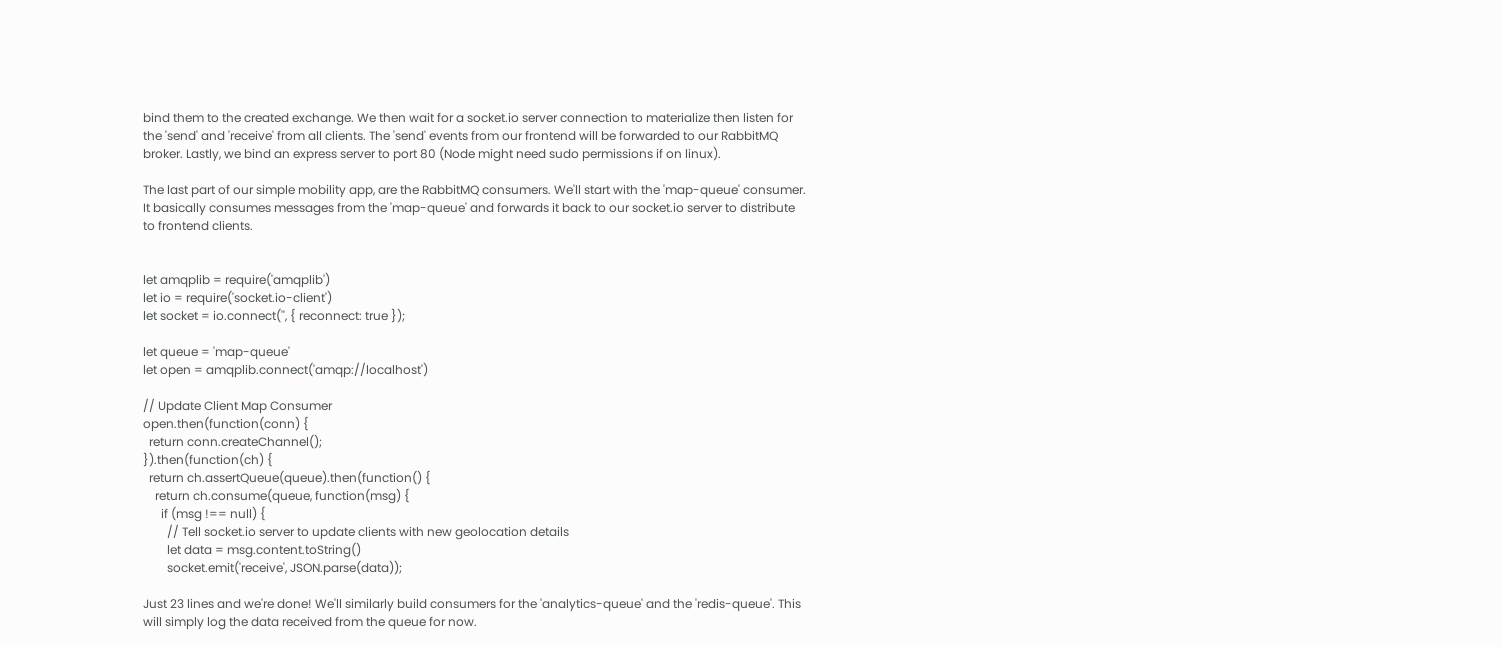bind them to the created exchange. We then wait for a socket.io server connection to materialize then listen for the 'send' and 'receive' from all clients. The 'send' events from our frontend will be forwarded to our RabbitMQ broker. Lastly, we bind an express server to port 80 (Node might need sudo permissions if on linux).

The last part of our simple mobility app, are the RabbitMQ consumers. We'll start with the 'map-queue' consumer. It basically consumes messages from the 'map-queue' and forwards it back to our socket.io server to distribute to frontend clients.


let amqplib = require('amqplib')
let io = require('socket.io-client')
let socket = io.connect('', { reconnect: true });

let queue = 'map-queue'
let open = amqplib.connect('amqp://localhost')

// Update Client Map Consumer
open.then(function(conn) {
  return conn.createChannel();
}).then(function(ch) {
  return ch.assertQueue(queue).then(function() {
    return ch.consume(queue, function(msg) {
      if (msg !== null) {
        // Tell socket.io server to update clients with new geolocation details
        let data = msg.content.toString()
        socket.emit('receive', JSON.parse(data));

Just 23 lines and we're done! We'll similarly build consumers for the 'analytics-queue' and the 'redis-queue'. This will simply log the data received from the queue for now.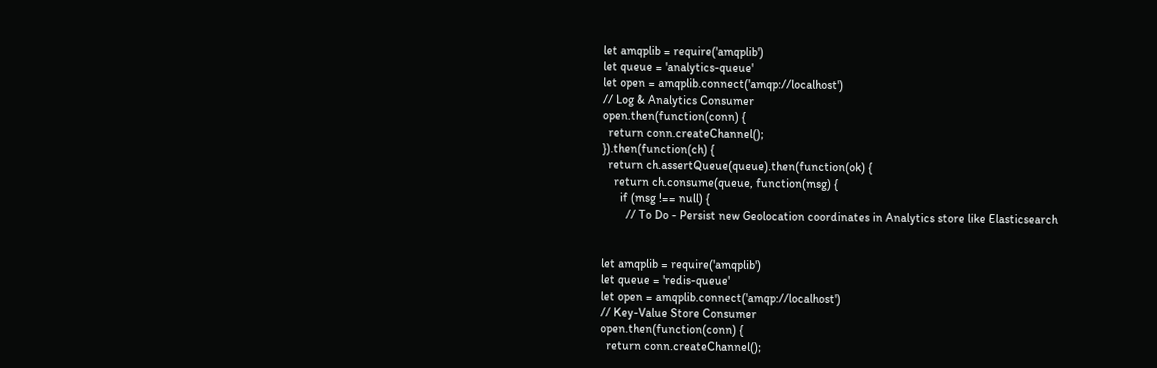let amqplib = require('amqplib')
let queue = 'analytics-queue'
let open = amqplib.connect('amqp://localhost')
// Log & Analytics Consumer
open.then(function(conn) {
  return conn.createChannel();
}).then(function(ch) {
  return ch.assertQueue(queue).then(function(ok) {
    return ch.consume(queue, function(msg) {
      if (msg !== null) {
        // To Do - Persist new Geolocation coordinates in Analytics store like Elasticsearch


let amqplib = require('amqplib')
let queue = 'redis-queue'
let open = amqplib.connect('amqp://localhost')
// Key-Value Store Consumer
open.then(function(conn) {
  return conn.createChannel();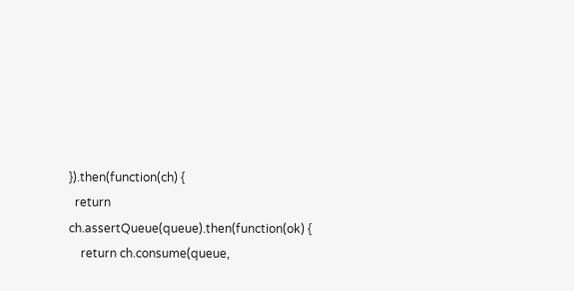}).then(function(ch) {
  return ch.assertQueue(queue).then(function(ok) {
    return ch.consume(queue,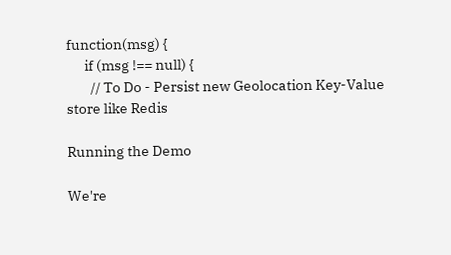function(msg) {
      if (msg !== null) {
        // To Do - Persist new Geolocation Key-Value store like Redis

Running the Demo

We're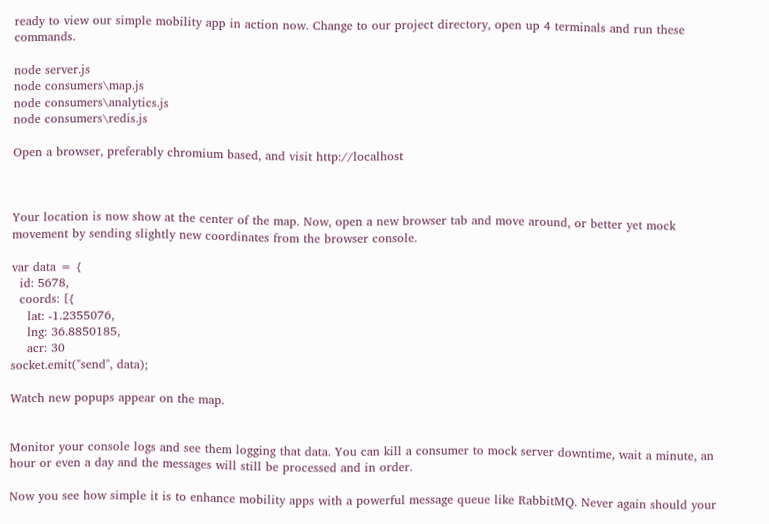ready to view our simple mobility app in action now. Change to our project directory, open up 4 terminals and run these commands.

node server.js
node consumers\map.js
node consumers\analytics.js
node consumers\redis.js

Open a browser, preferably chromium based, and visit http://localhost



Your location is now show at the center of the map. Now, open a new browser tab and move around, or better yet mock movement by sending slightly new coordinates from the browser console.

var data = {
  id: 5678,
  coords: [{
    lat: -1.2355076,
    lng: 36.8850185,
    acr: 30
socket.emit("send", data);

Watch new popups appear on the map.


Monitor your console logs and see them logging that data. You can kill a consumer to mock server downtime, wait a minute, an hour or even a day and the messages will still be processed and in order.

Now you see how simple it is to enhance mobility apps with a powerful message queue like RabbitMQ. Never again should your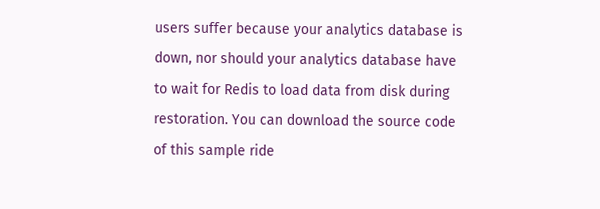users suffer because your analytics database is down, nor should your analytics database have to wait for Redis to load data from disk during restoration. You can download the source code of this sample ride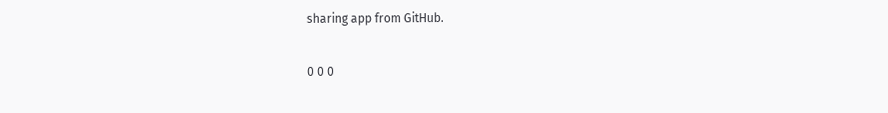sharing app from GitHub.

0 0 0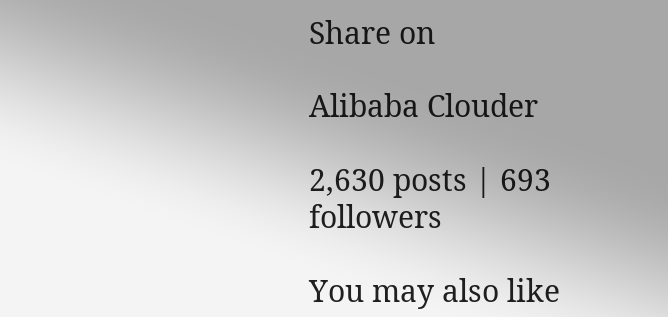Share on

Alibaba Clouder

2,630 posts | 693 followers

You may also like